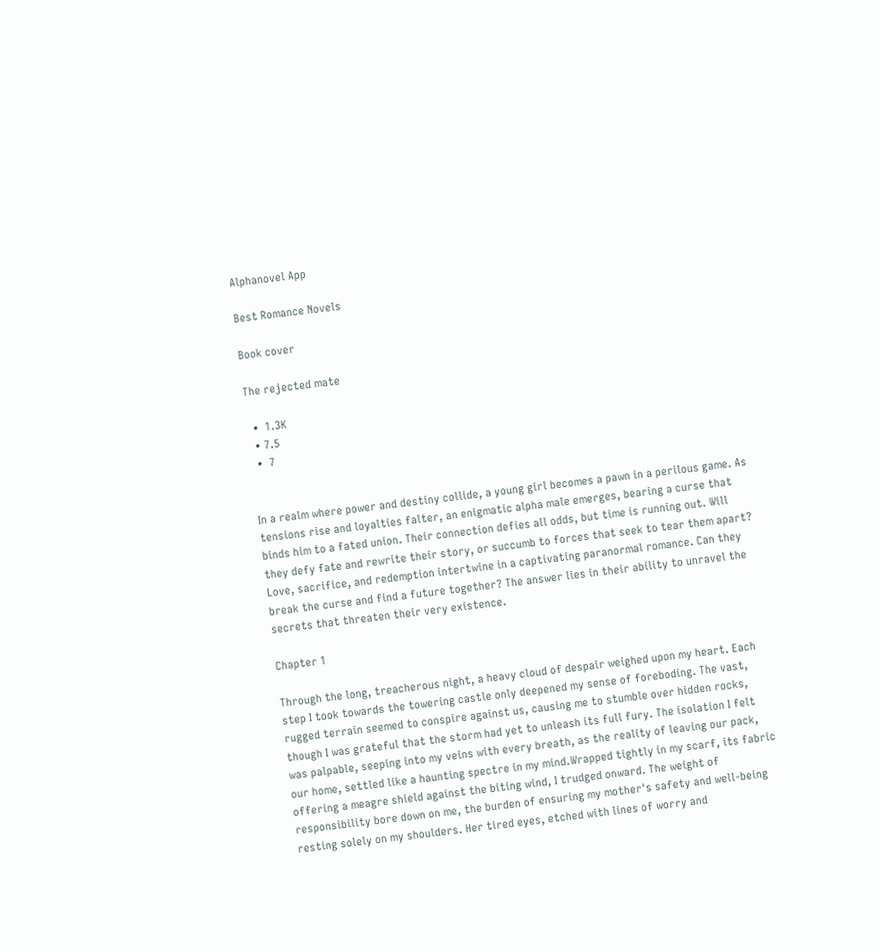Alphanovel App

Best Romance Novels

Book cover

The rejected mate

  •  1.3K
  • 7.5
  •  7


In a realm where power and destiny collide, a young girl becomes a pawn in a perilous game. As tensions rise and loyalties falter, an enigmatic alpha male emerges, bearing a curse that binds him to a fated union. Their connection defies all odds, but time is running out. Will they defy fate and rewrite their story, or succumb to forces that seek to tear them apart? Love, sacrifice, and redemption intertwine in a captivating paranormal romance. Can they break the curse and find a future together? The answer lies in their ability to unravel the secrets that threaten their very existence.

Chapter 1

Through the long, treacherous night, a heavy cloud of despair weighed upon my heart. Each step I took towards the towering castle only deepened my sense of foreboding. The vast, rugged terrain seemed to conspire against us, causing me to stumble over hidden rocks, though I was grateful that the storm had yet to unleash its full fury. The isolation I felt was palpable, seeping into my veins with every breath, as the reality of leaving our pack, our home, settled like a haunting spectre in my mind.Wrapped tightly in my scarf, its fabric offering a meagre shield against the biting wind, I trudged onward. The weight of responsibility bore down on me, the burden of ensuring my mother's safety and well-being resting solely on my shoulders. Her tired eyes, etched with lines of worry and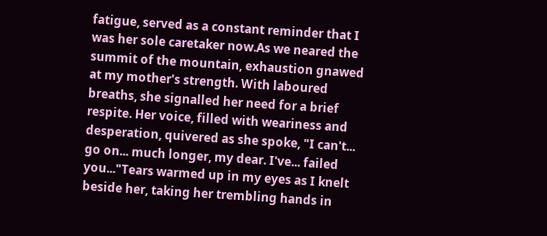fatigue, served as a constant reminder that I was her sole caretaker now.As we neared the summit of the mountain, exhaustion gnawed at my mother's strength. With laboured breaths, she signalled her need for a brief respite. Her voice, filled with weariness and desperation, quivered as she spoke, "I can't... go on... much longer, my dear. I've... failed you..."Tears warmed up in my eyes as I knelt beside her, taking her trembling hands in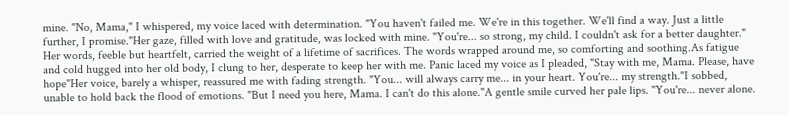mine. "No, Mama," I whispered, my voice laced with determination. "You haven't failed me. We're in this together. We'll find a way. Just a little further, I promise."Her gaze, filled with love and gratitude, was locked with mine. "You're... so strong, my child. I couldn't ask for a better daughter." Her words, feeble but heartfelt, carried the weight of a lifetime of sacrifices. The words wrapped around me, so comforting and soothing.As fatigue and cold hugged into her old body, I clung to her, desperate to keep her with me. Panic laced my voice as I pleaded, "Stay with me, Mama. Please, have hope"Her voice, barely a whisper, reassured me with fading strength. "You... will always carry me... in your heart. You're... my strength."I sobbed, unable to hold back the flood of emotions. "But I need you here, Mama. I can't do this alone."A gentle smile curved her pale lips. "You're... never alone.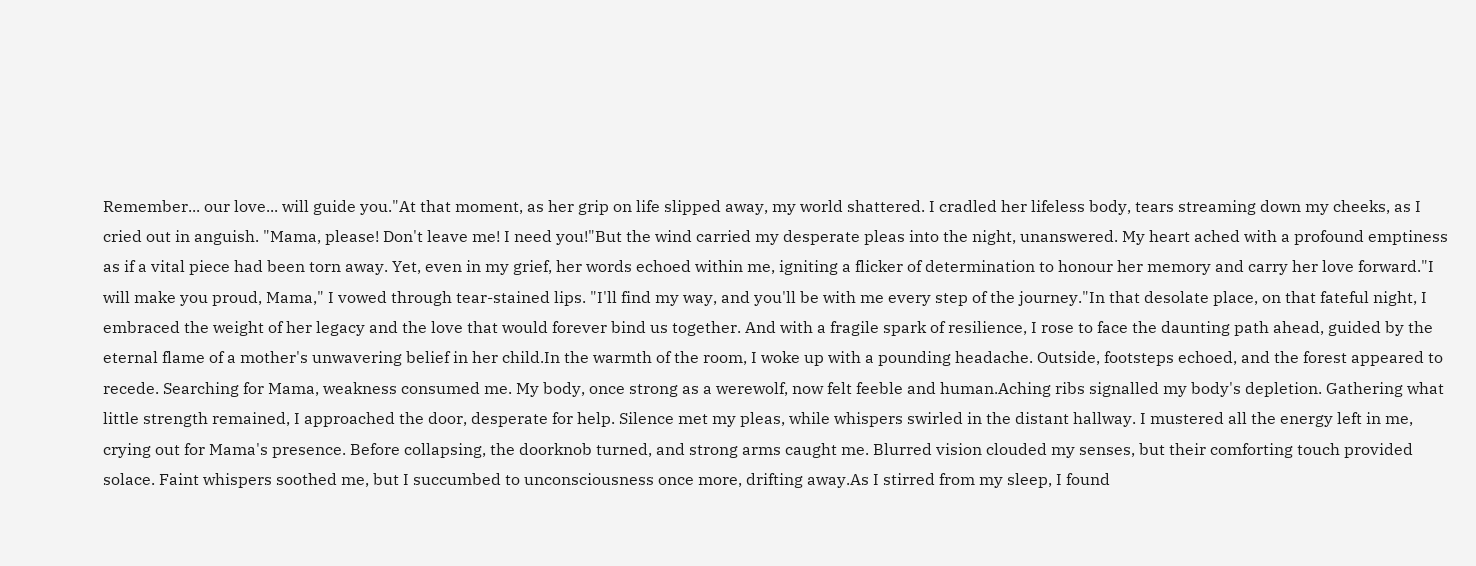Remember... our love... will guide you."At that moment, as her grip on life slipped away, my world shattered. I cradled her lifeless body, tears streaming down my cheeks, as I cried out in anguish. "Mama, please! Don't leave me! I need you!"But the wind carried my desperate pleas into the night, unanswered. My heart ached with a profound emptiness as if a vital piece had been torn away. Yet, even in my grief, her words echoed within me, igniting a flicker of determination to honour her memory and carry her love forward."I will make you proud, Mama," I vowed through tear-stained lips. "I'll find my way, and you'll be with me every step of the journey."In that desolate place, on that fateful night, I embraced the weight of her legacy and the love that would forever bind us together. And with a fragile spark of resilience, I rose to face the daunting path ahead, guided by the eternal flame of a mother's unwavering belief in her child.In the warmth of the room, I woke up with a pounding headache. Outside, footsteps echoed, and the forest appeared to recede. Searching for Mama, weakness consumed me. My body, once strong as a werewolf, now felt feeble and human.Aching ribs signalled my body's depletion. Gathering what little strength remained, I approached the door, desperate for help. Silence met my pleas, while whispers swirled in the distant hallway. I mustered all the energy left in me, crying out for Mama's presence. Before collapsing, the doorknob turned, and strong arms caught me. Blurred vision clouded my senses, but their comforting touch provided solace. Faint whispers soothed me, but I succumbed to unconsciousness once more, drifting away.As I stirred from my sleep, I found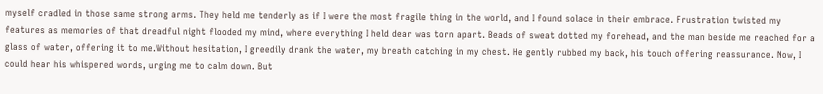myself cradled in those same strong arms. They held me tenderly as if I were the most fragile thing in the world, and I found solace in their embrace. Frustration twisted my features as memories of that dreadful night flooded my mind, where everything I held dear was torn apart. Beads of sweat dotted my forehead, and the man beside me reached for a glass of water, offering it to me.Without hesitation, I greedily drank the water, my breath catching in my chest. He gently rubbed my back, his touch offering reassurance. Now, I could hear his whispered words, urging me to calm down. But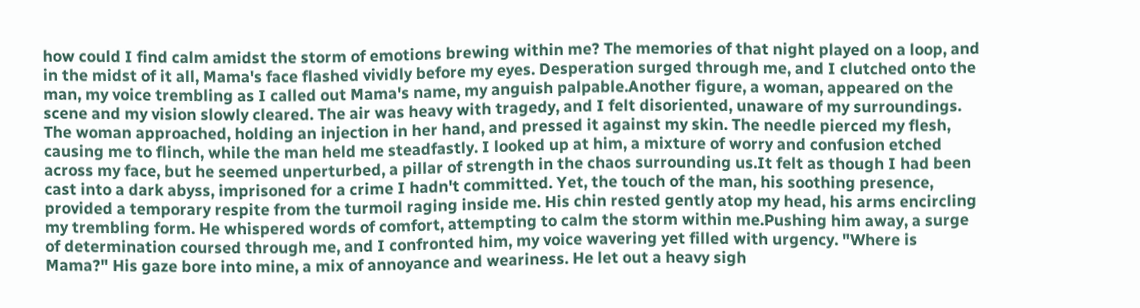how could I find calm amidst the storm of emotions brewing within me? The memories of that night played on a loop, and in the midst of it all, Mama's face flashed vividly before my eyes. Desperation surged through me, and I clutched onto the man, my voice trembling as I called out Mama's name, my anguish palpable.Another figure, a woman, appeared on the scene and my vision slowly cleared. The air was heavy with tragedy, and I felt disoriented, unaware of my surroundings. The woman approached, holding an injection in her hand, and pressed it against my skin. The needle pierced my flesh, causing me to flinch, while the man held me steadfastly. I looked up at him, a mixture of worry and confusion etched across my face, but he seemed unperturbed, a pillar of strength in the chaos surrounding us.It felt as though I had been cast into a dark abyss, imprisoned for a crime I hadn't committed. Yet, the touch of the man, his soothing presence, provided a temporary respite from the turmoil raging inside me. His chin rested gently atop my head, his arms encircling my trembling form. He whispered words of comfort, attempting to calm the storm within me.Pushing him away, a surge of determination coursed through me, and I confronted him, my voice wavering yet filled with urgency. "Where is Mama?" His gaze bore into mine, a mix of annoyance and weariness. He let out a heavy sigh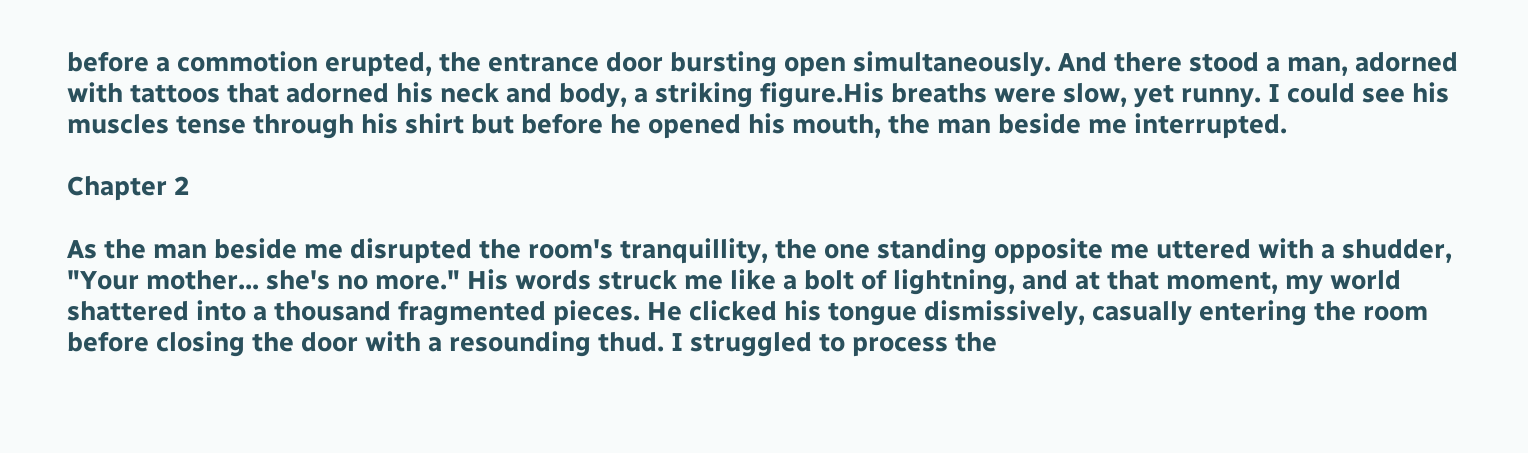before a commotion erupted, the entrance door bursting open simultaneously. And there stood a man, adorned with tattoos that adorned his neck and body, a striking figure.His breaths were slow, yet runny. I could see his muscles tense through his shirt but before he opened his mouth, the man beside me interrupted.

Chapter 2

As the man beside me disrupted the room's tranquillity, the one standing opposite me uttered with a shudder, "Your mother... she's no more." His words struck me like a bolt of lightning, and at that moment, my world shattered into a thousand fragmented pieces. He clicked his tongue dismissively, casually entering the room before closing the door with a resounding thud. I struggled to process the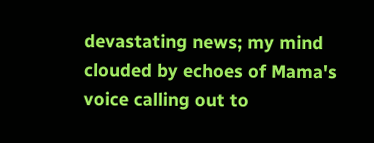devastating news; my mind clouded by echoes of Mama's voice calling out to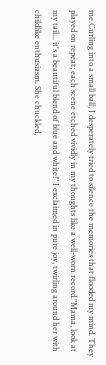me.Curling into a small ball, I desperately tried to silence the memories that flooded my mind. They played on repeat; each scene etched vividly in my thoughts like a well-worn record."Mama, look at my tail... it's a beautiful blend of blue and white!" I exclaimed in pure joy, twirling around her with childlike enthusiasm. She chuckled,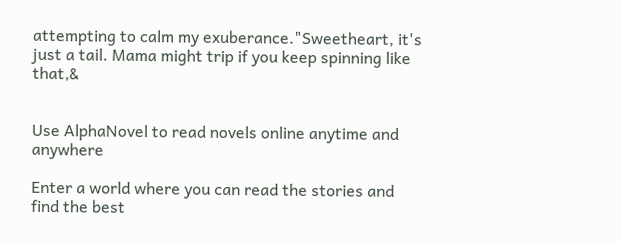attempting to calm my exuberance."Sweetheart, it's just a tail. Mama might trip if you keep spinning like that,&


Use AlphaNovel to read novels online anytime and anywhere

Enter a world where you can read the stories and find the best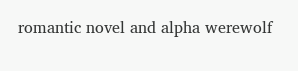romantic novel and alpha werewolf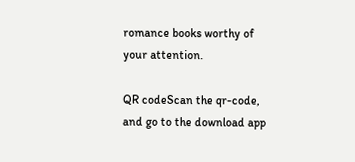romance books worthy of your attention.

QR codeScan the qr-code, and go to the download app